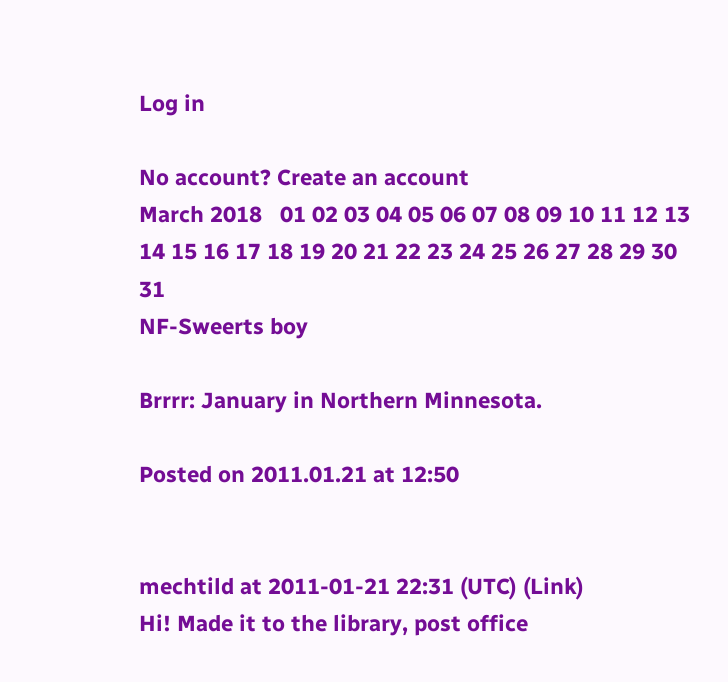Log in

No account? Create an account
March 2018   01 02 03 04 05 06 07 08 09 10 11 12 13 14 15 16 17 18 19 20 21 22 23 24 25 26 27 28 29 30 31
NF-Sweerts boy

Brrrr: January in Northern Minnesota.

Posted on 2011.01.21 at 12:50


mechtild at 2011-01-21 22:31 (UTC) (Link)
Hi! Made it to the library, post office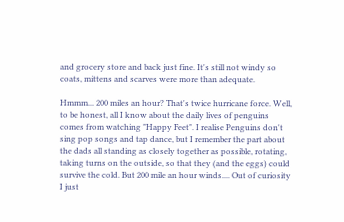and grocery store and back just fine. It's still not windy so coats, mittens and scarves were more than adequate.

Hmmm... 200 miles an hour? That's twice hurricane force. Well, to be honest, all I know about the daily lives of penguins comes from watching "Happy Feet". I realise Penguins don't sing pop songs and tap dance, but I remember the part about the dads all standing as closely together as possible, rotating, taking turns on the outside, so that they (and the eggs) could survive the cold. But 200 mile an hour winds.... Out of curiosity I just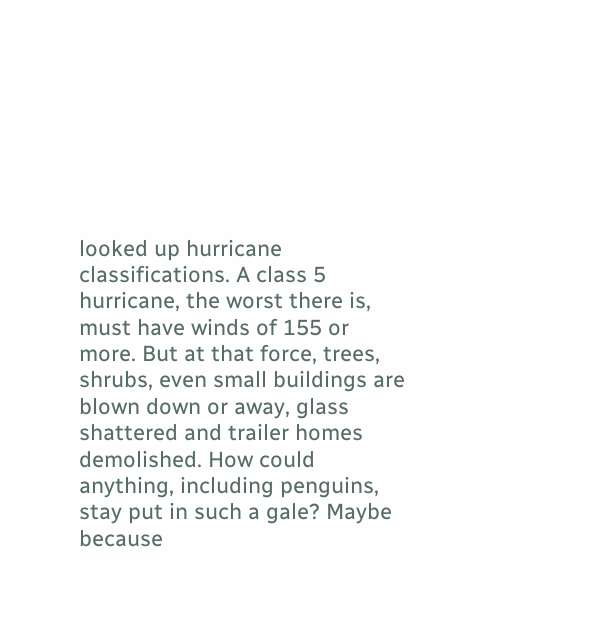looked up hurricane classifications. A class 5 hurricane, the worst there is, must have winds of 155 or more. But at that force, trees, shrubs, even small buildings are blown down or away, glass shattered and trailer homes demolished. How could anything, including penguins, stay put in such a gale? Maybe because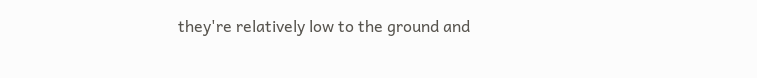they're relatively low to the ground and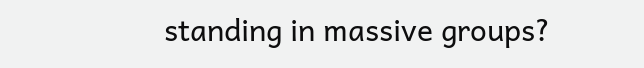standing in massive groups?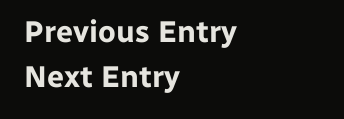Previous Entry  Next Entry